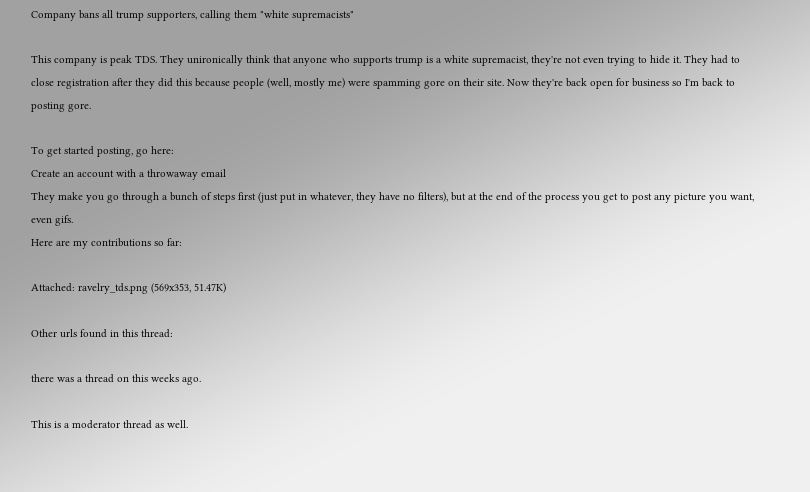Company bans all trump supporters, calling them "white supremacists"

This company is peak TDS. They unironically think that anyone who supports trump is a white supremacist, they're not even trying to hide it. They had to close registration after they did this because people (well, mostly me) were spamming gore on their site. Now they're back open for business so I'm back to posting gore.

To get started posting, go here:
Create an account with a throwaway email
They make you go through a bunch of steps first (just put in whatever, they have no filters), but at the end of the process you get to post any picture you want, even gifs.
Here are my contributions so far:

Attached: ravelry_tds.png (569x353, 51.47K)

Other urls found in this thread:

there was a thread on this weeks ago.

This is a moderator thread as well.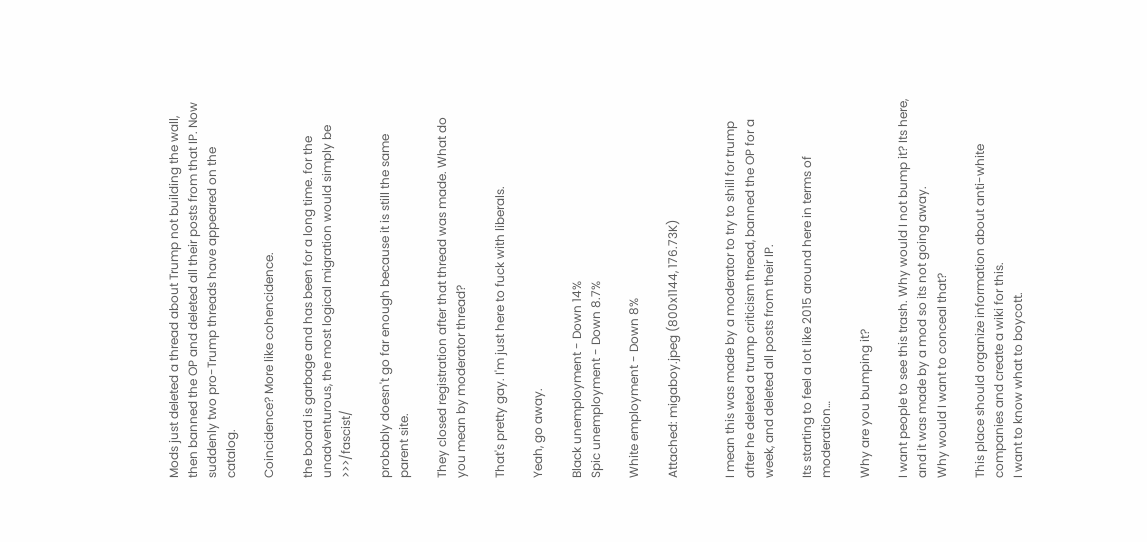Mods just deleted a thread about Trump not building the wall, then banned the OP and deleted all their posts from that IP. Now suddenly two pro-Trump threads have appeared on the catalog.

Coincidence? More like cohencidence.

the board is garbage and has been for a long time. for the unadventurous, the most logical migration would simply be >>>/fascist/

probably doesn't go far enough because it is still the same parent site.

They closed registration after that thread was made. What do you mean by moderator thread?

That's pretty gay. I'm just here to fuck with liberals.

Yeah, go away.

Black unemployment - Down 14%
Spic unemployment - Down 8.7%

White employment - Down 8%

Attached: migaboy.jpeg (800x1144, 176.73K)


I mean this was made by a moderator to try to shill for trump after he deleted a trump criticism thread, banned the OP for a week, and deleted all posts from their IP.

Its starting to feel a lot like 2015 around here in terms of moderation…

Why are you bumping it?

I want people to see this trash. Why would I not bump it? Its here, and it was made by a mod so its not going away.
Why would I want to conceal that?

This place should organize information about anti-white companies and create a wiki for this.
I want to know what to boycott.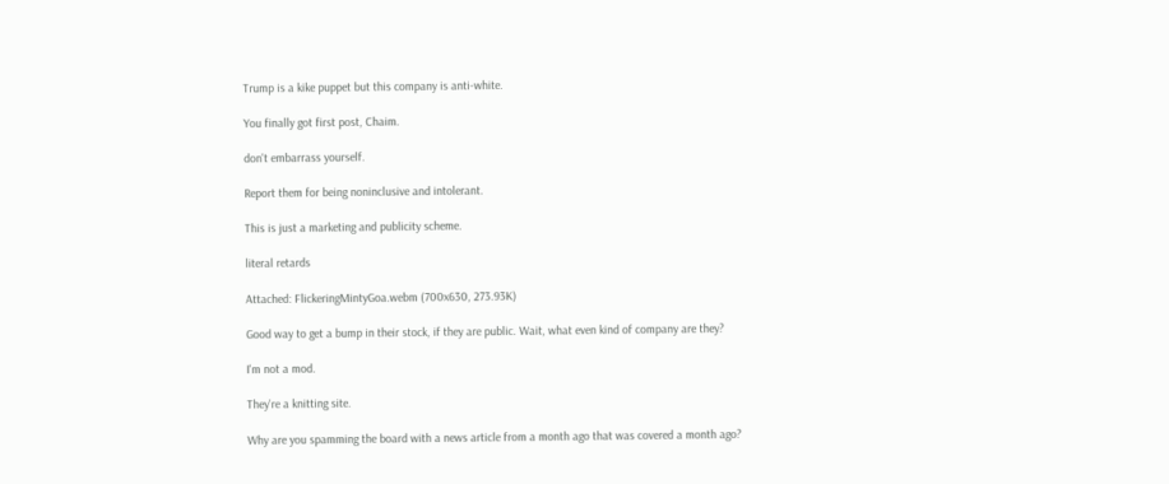Trump is a kike puppet but this company is anti-white.

You finally got first post, Chaim.

don't embarrass yourself.

Report them for being noninclusive and intolerant.

This is just a marketing and publicity scheme.

literal retards

Attached: FlickeringMintyGoa.webm (700x630, 273.93K)

Good way to get a bump in their stock, if they are public. Wait, what even kind of company are they?

I'm not a mod.

They're a knitting site.

Why are you spamming the board with a news article from a month ago that was covered a month ago?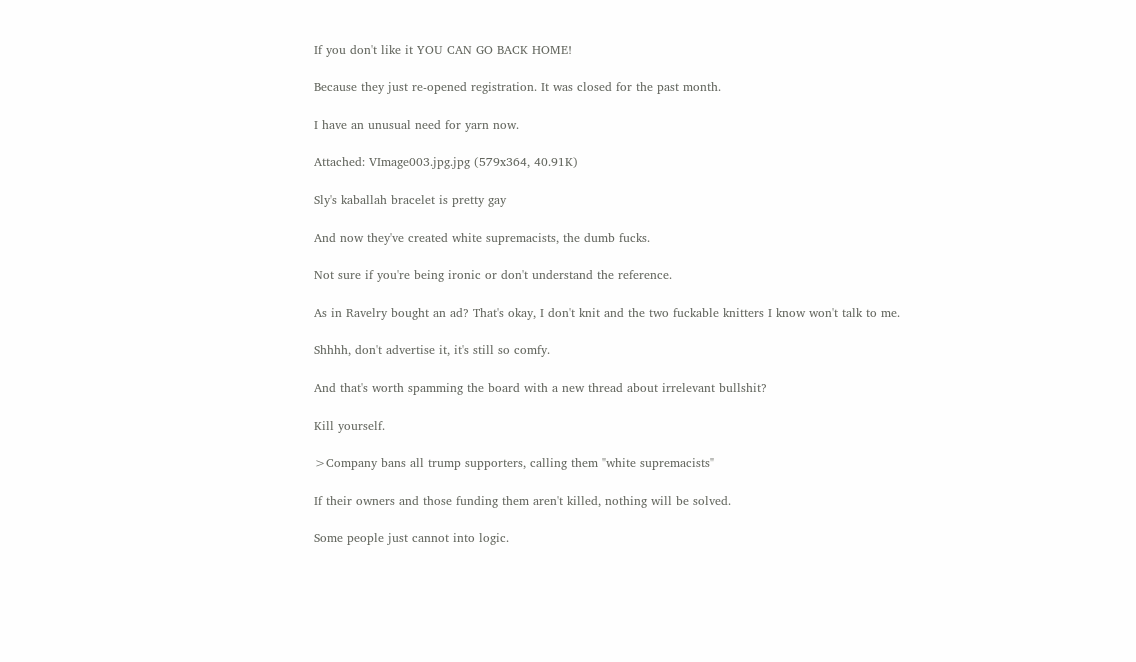If you don't like it YOU CAN GO BACK HOME!

Because they just re-opened registration. It was closed for the past month.

I have an unusual need for yarn now.

Attached: VImage003.jpg.jpg (579x364, 40.91K)

Sly's kaballah bracelet is pretty gay

And now they've created white supremacists, the dumb fucks.

Not sure if you're being ironic or don't understand the reference.

As in Ravelry bought an ad? That's okay, I don't knit and the two fuckable knitters I know won't talk to me.

Shhhh, don't advertise it, it's still so comfy.

And that's worth spamming the board with a new thread about irrelevant bullshit?

Kill yourself.

>Company bans all trump supporters, calling them "white supremacists"

If their owners and those funding them aren't killed, nothing will be solved.

Some people just cannot into logic.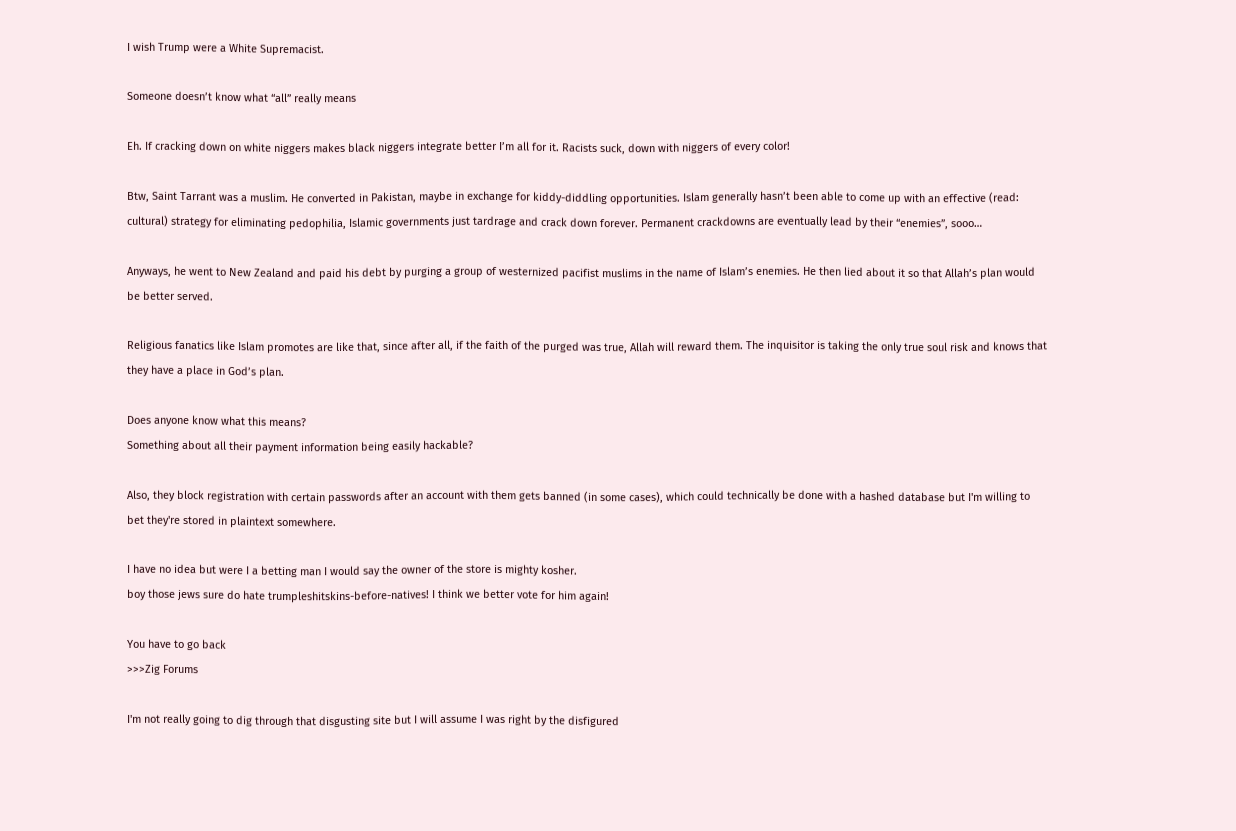I wish Trump were a White Supremacist.

Someone doesn’t know what “all” really means

Eh. If cracking down on white niggers makes black niggers integrate better I’m all for it. Racists suck, down with niggers of every color!

Btw, Saint Tarrant was a muslim. He converted in Pakistan, maybe in exchange for kiddy-diddling opportunities. Islam generally hasn’t been able to come up with an effective (read: cultural) strategy for eliminating pedophilia, Islamic governments just tardrage and crack down forever. Permanent crackdowns are eventually lead by their “enemies”, sooo…

Anyways, he went to New Zealand and paid his debt by purging a group of westernized pacifist muslims in the name of Islam’s enemies. He then lied about it so that Allah’s plan would be better served.

Religious fanatics like Islam promotes are like that, since after all, if the faith of the purged was true, Allah will reward them. The inquisitor is taking the only true soul risk and knows that they have a place in God’s plan.

Does anyone know what this means?
Something about all their payment information being easily hackable?

Also, they block registration with certain passwords after an account with them gets banned (in some cases), which could technically be done with a hashed database but I'm willing to bet they're stored in plaintext somewhere.

I have no idea but were I a betting man I would say the owner of the store is mighty kosher.
boy those jews sure do hate trumpleshitskins-before-natives! I think we better vote for him again!

You have to go back
>>>Zig Forums

I'm not really going to dig through that disgusting site but I will assume I was right by the disfigured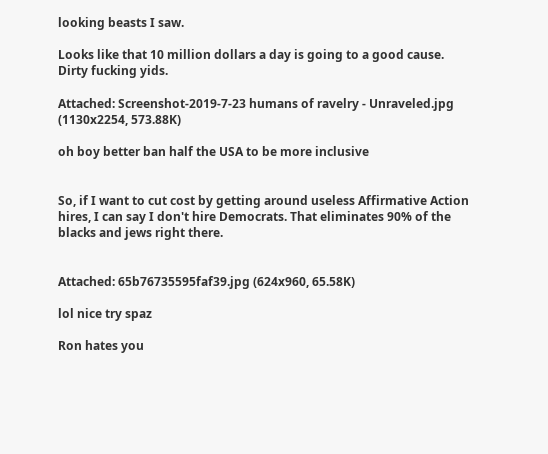looking beasts I saw.

Looks like that 10 million dollars a day is going to a good cause.
Dirty fucking yids.

Attached: Screenshot-2019-7-23 humans of ravelry - Unraveled.jpg (1130x2254, 573.88K)

oh boy better ban half the USA to be more inclusive


So, if I want to cut cost by getting around useless Affirmative Action hires, I can say I don't hire Democrats. That eliminates 90% of the blacks and jews right there.


Attached: 65b76735595faf39.jpg (624x960, 65.58K)

lol nice try spaz

Ron hates you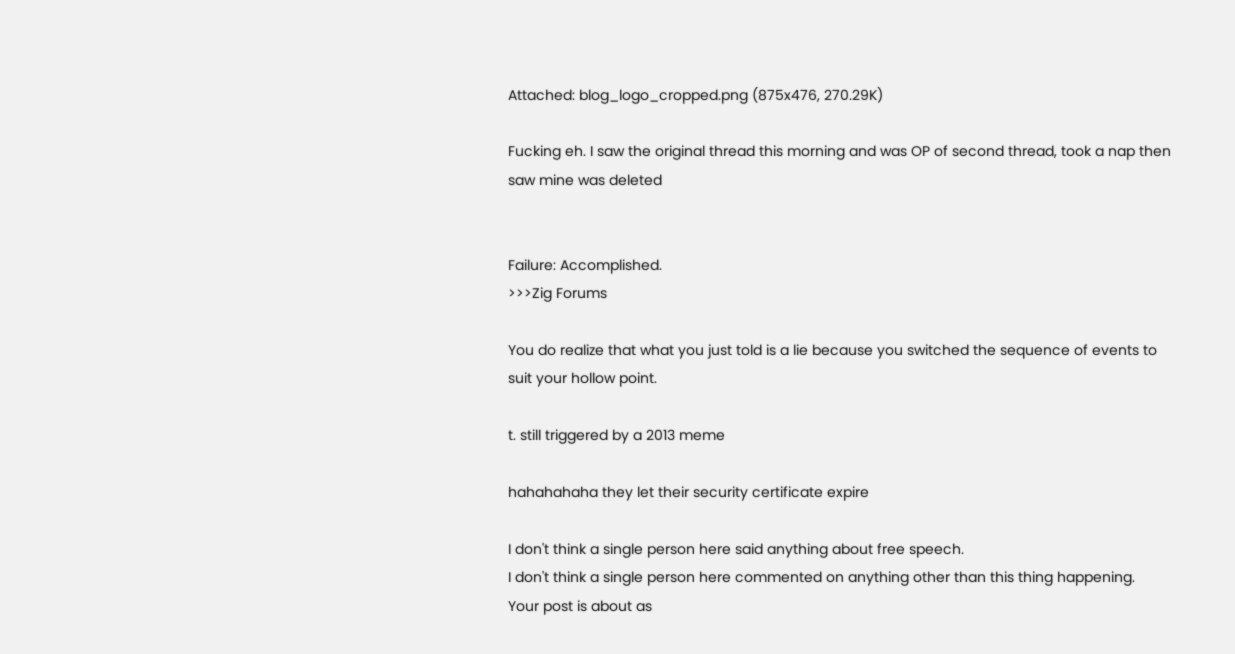Attached: blog_logo_cropped.png (875x476, 270.29K)

Fucking eh. I saw the original thread this morning and was OP of second thread, took a nap then saw mine was deleted


Failure: Accomplished.
>>>Zig Forums

You do realize that what you just told is a lie because you switched the sequence of events to suit your hollow point.

t. still triggered by a 2013 meme

hahahahaha they let their security certificate expire

I don't think a single person here said anything about free speech.
I don't think a single person here commented on anything other than this thing happening.
Your post is about as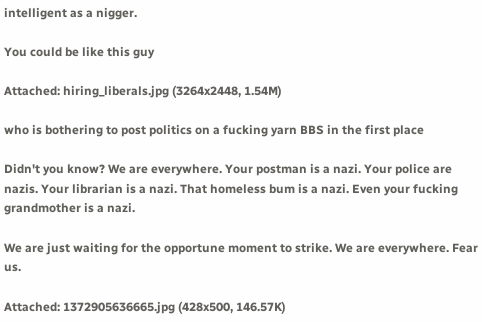intelligent as a nigger.

You could be like this guy

Attached: hiring_liberals.jpg (3264x2448, 1.54M)

who is bothering to post politics on a fucking yarn BBS in the first place

Didn't you know? We are everywhere. Your postman is a nazi. Your police are nazis. Your librarian is a nazi. That homeless bum is a nazi. Even your fucking grandmother is a nazi.

We are just waiting for the opportune moment to strike. We are everywhere. Fear us.

Attached: 1372905636665.jpg (428x500, 146.57K)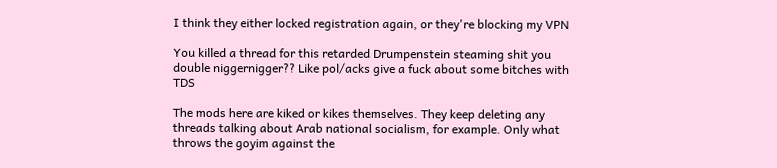I think they either locked registration again, or they're blocking my VPN

You killed a thread for this retarded Drumpenstein steaming shit you double niggernigger?? Like pol/acks give a fuck about some bitches with TDS

The mods here are kiked or kikes themselves. They keep deleting any threads talking about Arab national socialism, for example. Only what throws the goyim against the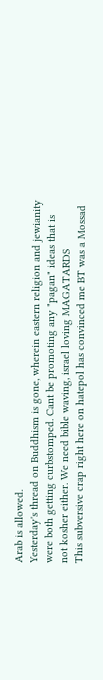Arab is allowed.
Yesterday's thread on Buddhism is gone, wherein eastern religion and jewianity were both getting curbstomped. Cant be promoting any "pagan" ideas that is not kosher either. We need bible waving, israel loving MAGATARDS
This subversive crap right here on hatepol has convinced me BT was a Mossad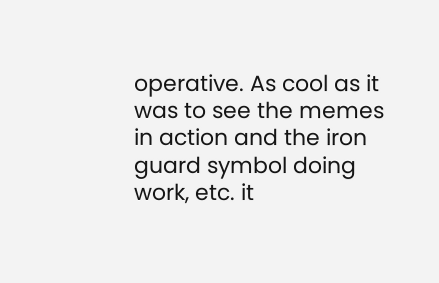operative. As cool as it was to see the memes in action and the iron guard symbol doing work, etc. it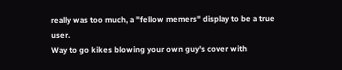really was too much, a "fellow memers" display to be a true user.
Way to go kikes blowing your own guy's cover with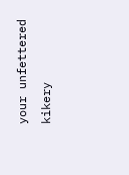your unfettered kikery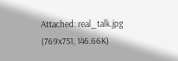Attached: real_talk.jpg (769x751, 146.66K)